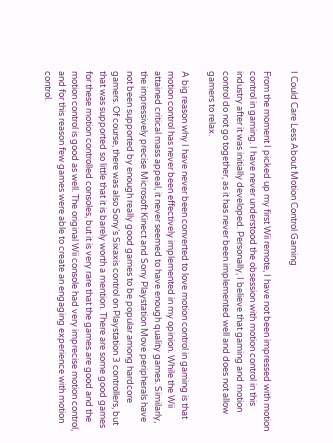I Could Care Less About Motion Control Gaming

From the moment I picked up my first Wii remote, I have not been impressed with motion control in gaming. I have never understood the obsession with motion control in this industry after it was initially developed. Personally, I believe that gaming and motion control do not go together, as it has never been implemented well and does not allow gamers to relax.

A big reason why I have never been converted to love motion control in gaming is that motion control has never been effectively implemented in my opinion. While the Wii attained critical mass appeal, it never seemed to have enough quality games. Similarly, the impressively precise Microsoft Kinect and Sony Playstation Move peripherals have not been supported by enough really good games to be popular among hardcore gamers. Of course, there was also Sony’s Sixaxis control on Playstation 3 controllers, but that was supported so little that it is barely worth a mention. There are some good games for these motion controlled consoles, but it is very rare that the games are good and the motion control is good as well. The original Wii console had very imprecise motion control, and for this reason few games were able to create an engaging experience with motion control.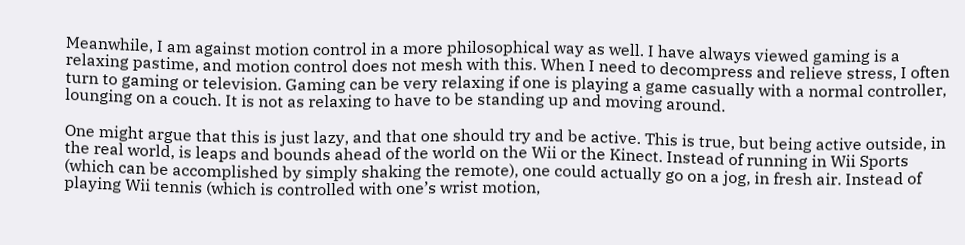Meanwhile, I am against motion control in a more philosophical way as well. I have always viewed gaming is a relaxing pastime, and motion control does not mesh with this. When I need to decompress and relieve stress, I often turn to gaming or television. Gaming can be very relaxing if one is playing a game casually with a normal controller, lounging on a couch. It is not as relaxing to have to be standing up and moving around.

One might argue that this is just lazy, and that one should try and be active. This is true, but being active outside, in the real world, is leaps and bounds ahead of the world on the Wii or the Kinect. Instead of running in Wii Sports (which can be accomplished by simply shaking the remote), one could actually go on a jog, in fresh air. Instead of playing Wii tennis (which is controlled with one’s wrist motion,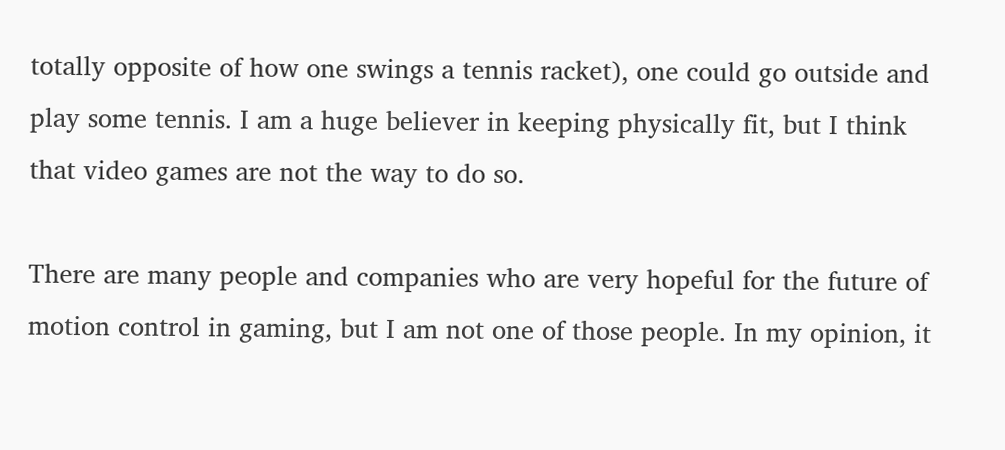totally opposite of how one swings a tennis racket), one could go outside and play some tennis. I am a huge believer in keeping physically fit, but I think that video games are not the way to do so.

There are many people and companies who are very hopeful for the future of motion control in gaming, but I am not one of those people. In my opinion, it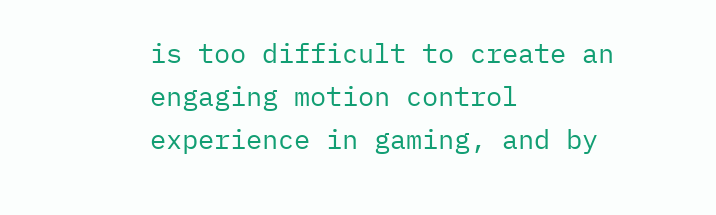is too difficult to create an engaging motion control experience in gaming, and by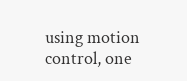using motion control, one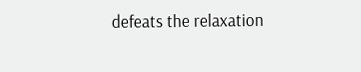defeats the relaxation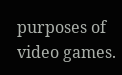purposes of video games.